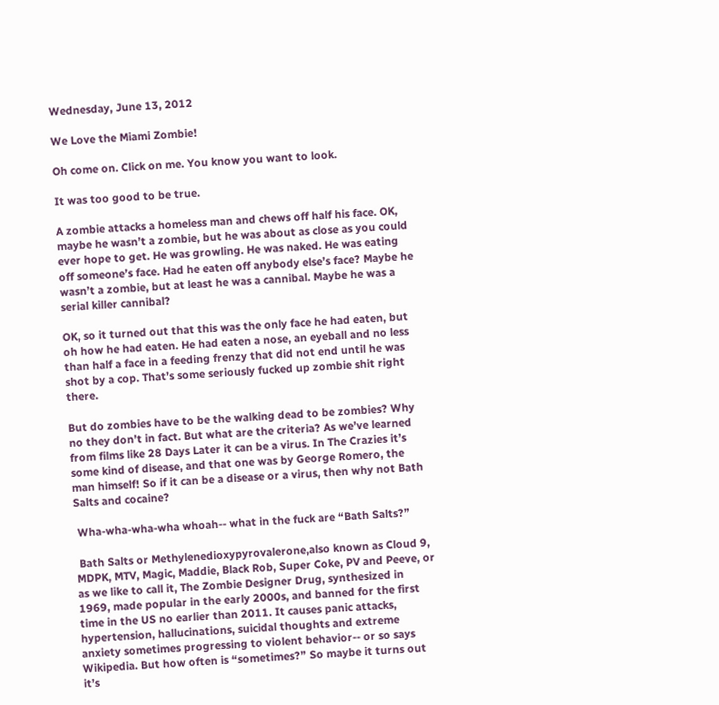Wednesday, June 13, 2012

We Love the Miami Zombie!

Oh come on. Click on me. You know you want to look.

It was too good to be true.

A zombie attacks a homeless man and chews off half his face. OK, maybe he wasn’t a zombie, but he was about as close as you could ever hope to get. He was growling. He was naked. He was eating off someone’s face. Had he eaten off anybody else’s face? Maybe he wasn’t a zombie, but at least he was a cannibal. Maybe he was a serial killer cannibal?

OK, so it turned out that this was the only face he had eaten, but oh how he had eaten. He had eaten a nose, an eyeball and no less than half a face in a feeding frenzy that did not end until he was shot by a cop. That’s some seriously fucked up zombie shit right there.

But do zombies have to be the walking dead to be zombies? Why no they don’t in fact. But what are the criteria? As we’ve learned from films like 28 Days Later it can be a virus. In The Crazies it’s some kind of disease, and that one was by George Romero, the man himself! So if it can be a disease or a virus, then why not Bath Salts and cocaine?

 Wha-wha-wha-wha whoah-- what in the fuck are “Bath Salts?”

 Bath Salts or Methylenedioxypyrovalerone,also known as Cloud 9, MDPK, MTV, Magic, Maddie, Black Rob, Super Coke, PV and Peeve, or as we like to call it, The Zombie Designer Drug, synthesized in 1969, made popular in the early 2000s, and banned for the first time in the US no earlier than 2011. It causes panic attacks, hypertension, hallucinations, suicidal thoughts and extreme anxiety sometimes progressing to violent behavior-- or so says Wikipedia. But how often is “sometimes?” So maybe it turns out it’s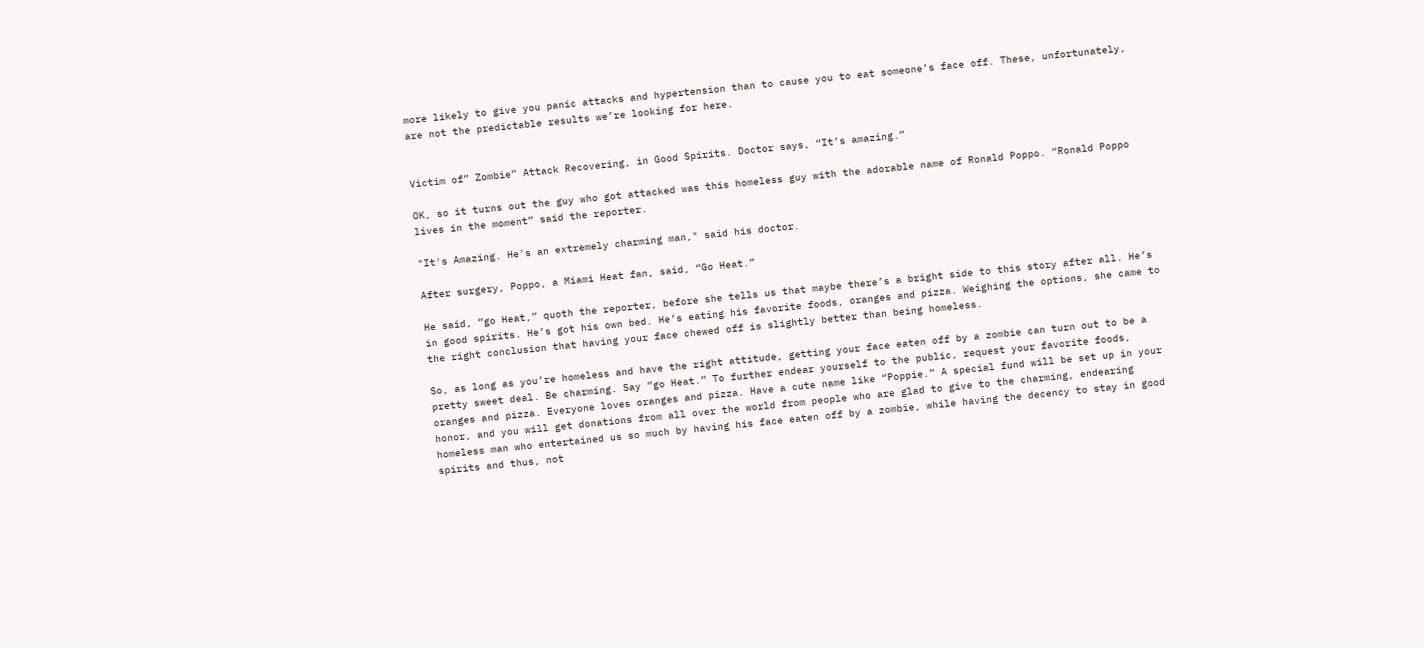more likely to give you panic attacks and hypertension than to cause you to eat someone’s face off. These, unfortunately, are not the predictable results we’re looking for here.


Victim of” Zombie” Attack Recovering, in Good Spirits. Doctor says, “It’s amazing.”

OK, so it turns out the guy who got attacked was this homeless guy with the adorable name of Ronald Poppo. “Ronald Poppo lives in the moment” said the reporter.

"It's Amazing. He's an extremely charming man," said his doctor.

After surgery, Poppo, a Miami Heat fan, said, “Go Heat.”

He said, “go Heat,” quoth the reporter, before she tells us that maybe there’s a bright side to this story after all. He’s in good spirits. He’s got his own bed. He’s eating his favorite foods, oranges and pizza. Weighing the options, she came to the right conclusion that having your face chewed off is slightly better than being homeless.

So, as long as you’re homeless and have the right attitude, getting your face eaten off by a zombie can turn out to be a pretty sweet deal. Be charming. Say “go Heat.” To further endear yourself to the public, request your favorite foods, oranges and pizza. Everyone loves oranges and pizza. Have a cute name like “Poppie.” A special fund will be set up in your honor, and you will get donations from all over the world from people who are glad to give to the charming, endearing homeless man who entertained us so much by having his face eaten off by a zombie, while having the decency to stay in good spirits and thus, not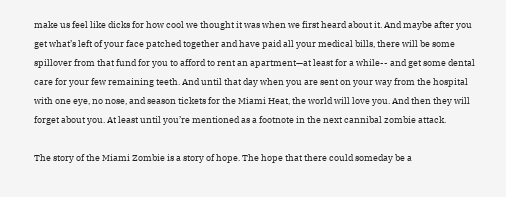make us feel like dicks for how cool we thought it was when we first heard about it. And maybe after you get what’s left of your face patched together and have paid all your medical bills, there will be some spillover from that fund for you to afford to rent an apartment—at least for a while-- and get some dental care for your few remaining teeth. And until that day when you are sent on your way from the hospital with one eye, no nose, and season tickets for the Miami Heat, the world will love you. And then they will forget about you. At least until you’re mentioned as a footnote in the next cannibal zombie attack.

The story of the Miami Zombie is a story of hope. The hope that there could someday be a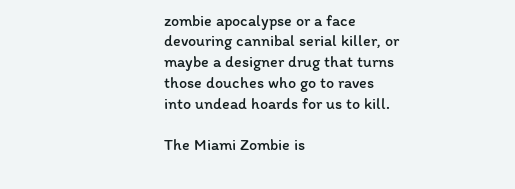zombie apocalypse or a face devouring cannibal serial killer, or maybe a designer drug that turns those douches who go to raves into undead hoards for us to kill.

The Miami Zombie is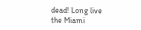dead! Long live the Miami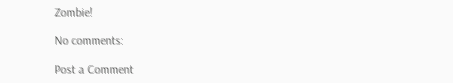Zombie!

No comments:

Post a Comment